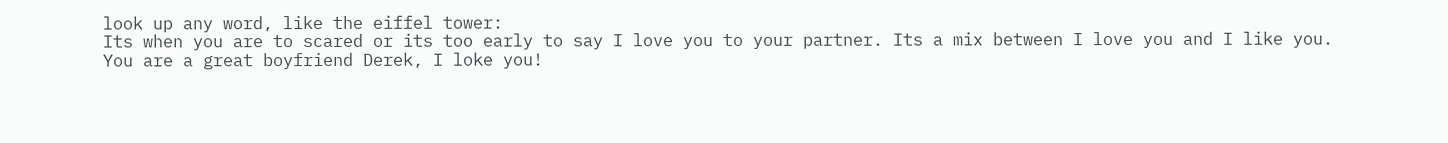look up any word, like the eiffel tower:
Its when you are to scared or its too early to say I love you to your partner. Its a mix between I love you and I like you.
You are a great boyfriend Derek, I loke you!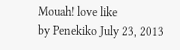Mouah! love like
by Penekiko July 23, 2013